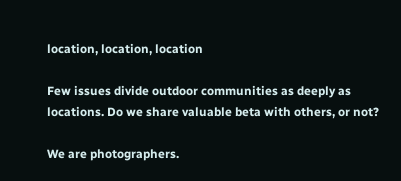location, location, location

Few issues divide outdoor communities as deeply as locations. Do we share valuable beta with others, or not?

We are photographers.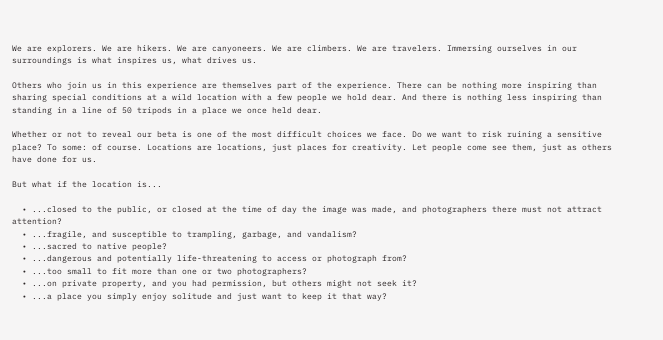We are explorers. We are hikers. We are canyoneers. We are climbers. We are travelers. Immersing ourselves in our surroundings is what inspires us, what drives us.

Others who join us in this experience are themselves part of the experience. There can be nothing more inspiring than sharing special conditions at a wild location with a few people we hold dear. And there is nothing less inspiring than standing in a line of 50 tripods in a place we once held dear.

Whether or not to reveal our beta is one of the most difficult choices we face. Do we want to risk ruining a sensitive place? To some: of course. Locations are locations, just places for creativity. Let people come see them, just as others have done for us.

But what if the location is...

  • ...closed to the public, or closed at the time of day the image was made, and photographers there must not attract attention?
  • ...fragile, and susceptible to trampling, garbage, and vandalism?
  • ...sacred to native people?
  • ...dangerous and potentially life-threatening to access or photograph from?
  • ...too small to fit more than one or two photographers?
  • ...on private property, and you had permission, but others might not seek it?
  • ...a place you simply enjoy solitude and just want to keep it that way?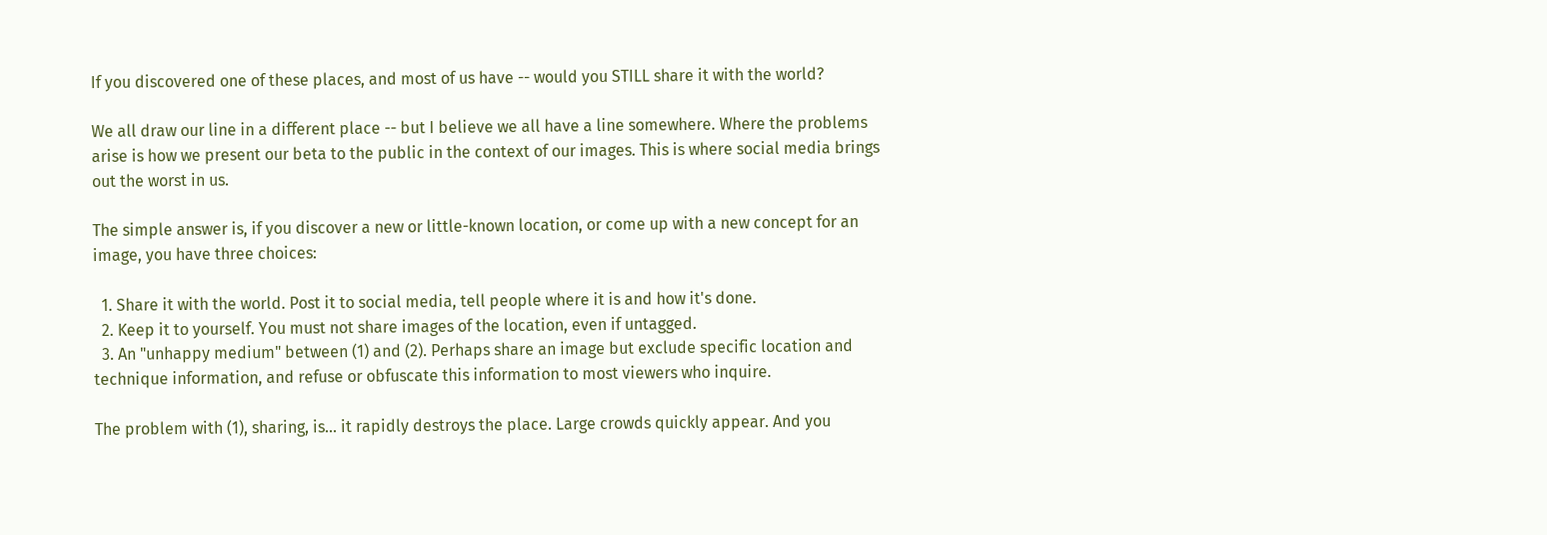If you discovered one of these places, and most of us have -- would you STILL share it with the world?

We all draw our line in a different place -- but I believe we all have a line somewhere. Where the problems arise is how we present our beta to the public in the context of our images. This is where social media brings out the worst in us.

The simple answer is, if you discover a new or little-known location, or come up with a new concept for an image, you have three choices:

  1. Share it with the world. Post it to social media, tell people where it is and how it's done.
  2. Keep it to yourself. You must not share images of the location, even if untagged.
  3. An "unhappy medium" between (1) and (2). Perhaps share an image but exclude specific location and technique information, and refuse or obfuscate this information to most viewers who inquire.

The problem with (1), sharing, is... it rapidly destroys the place. Large crowds quickly appear. And you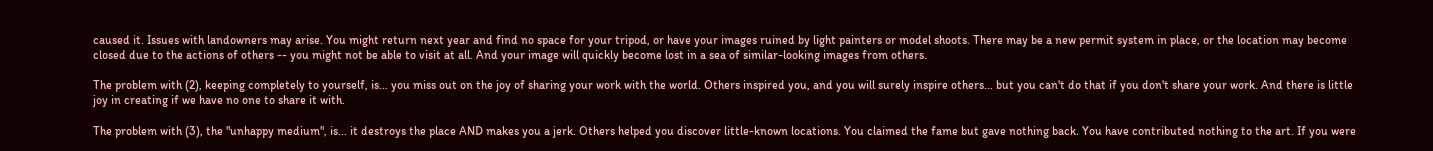caused it. Issues with landowners may arise. You might return next year and find no space for your tripod, or have your images ruined by light painters or model shoots. There may be a new permit system in place, or the location may become closed due to the actions of others -- you might not be able to visit at all. And your image will quickly become lost in a sea of similar-looking images from others.

The problem with (2), keeping completely to yourself, is... you miss out on the joy of sharing your work with the world. Others inspired you, and you will surely inspire others... but you can't do that if you don't share your work. And there is little joy in creating if we have no one to share it with.

The problem with (3), the "unhappy medium", is... it destroys the place AND makes you a jerk. Others helped you discover little-known locations. You claimed the fame but gave nothing back. You have contributed nothing to the art. If you were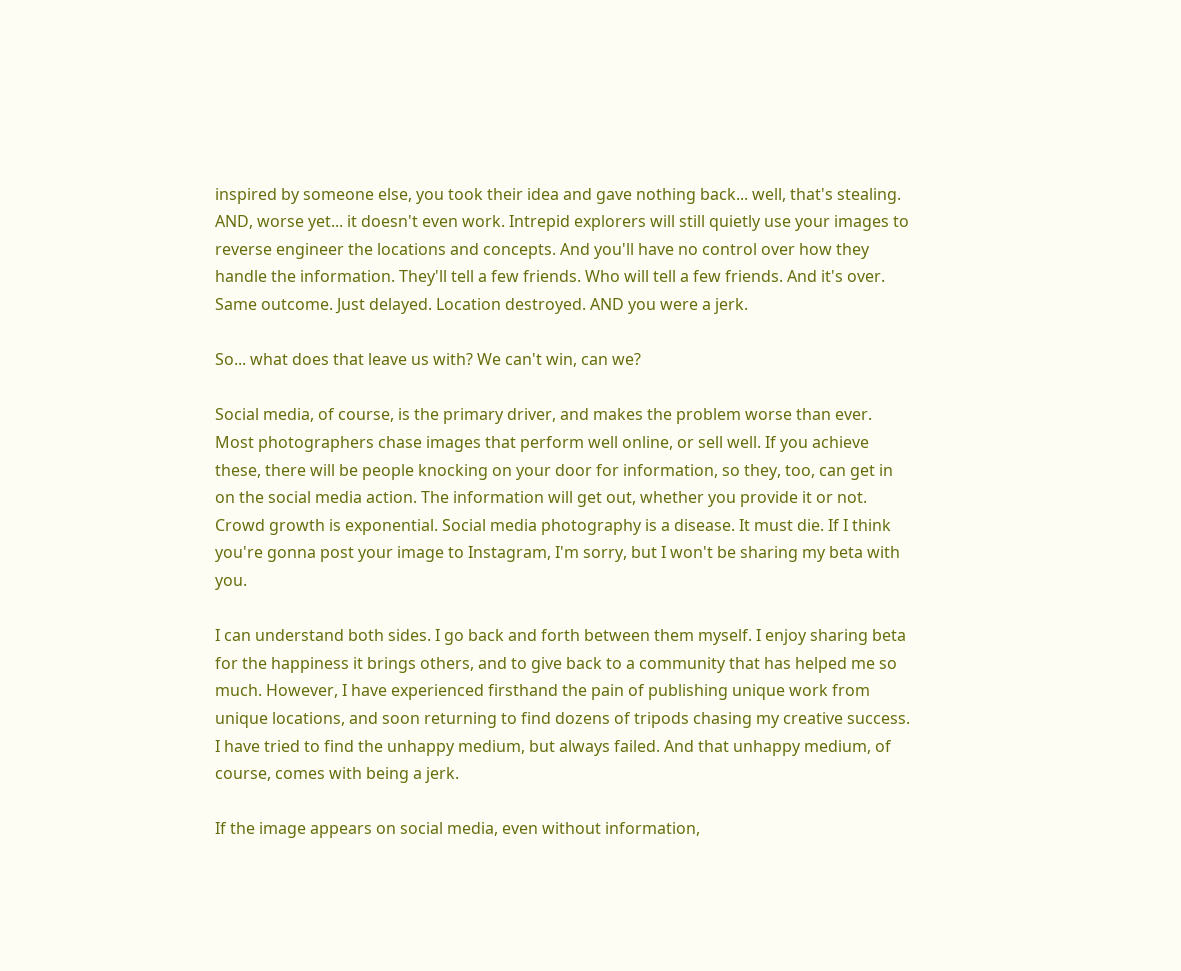inspired by someone else, you took their idea and gave nothing back... well, that's stealing. AND, worse yet... it doesn't even work. Intrepid explorers will still quietly use your images to reverse engineer the locations and concepts. And you'll have no control over how they handle the information. They'll tell a few friends. Who will tell a few friends. And it's over. Same outcome. Just delayed. Location destroyed. AND you were a jerk.

So... what does that leave us with? We can't win, can we?

Social media, of course, is the primary driver, and makes the problem worse than ever. Most photographers chase images that perform well online, or sell well. If you achieve these, there will be people knocking on your door for information, so they, too, can get in on the social media action. The information will get out, whether you provide it or not. Crowd growth is exponential. Social media photography is a disease. It must die. If I think you're gonna post your image to Instagram, I'm sorry, but I won't be sharing my beta with you.

I can understand both sides. I go back and forth between them myself. I enjoy sharing beta for the happiness it brings others, and to give back to a community that has helped me so much. However, I have experienced firsthand the pain of publishing unique work from unique locations, and soon returning to find dozens of tripods chasing my creative success. I have tried to find the unhappy medium, but always failed. And that unhappy medium, of course, comes with being a jerk.

If the image appears on social media, even without information,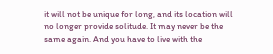it will not be unique for long, and its location will no longer provide solitude. It may never be the same again. And you have to live with the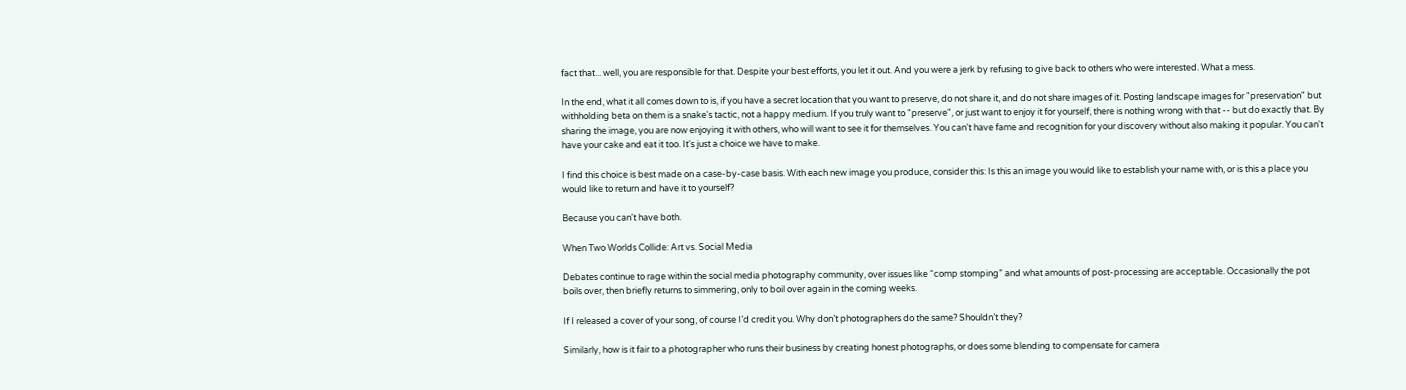fact that... well, you are responsible for that. Despite your best efforts, you let it out. And you were a jerk by refusing to give back to others who were interested. What a mess.

In the end, what it all comes down to is, if you have a secret location that you want to preserve, do not share it, and do not share images of it. Posting landscape images for "preservation" but withholding beta on them is a snake's tactic, not a happy medium. If you truly want to "preserve", or just want to enjoy it for yourself, there is nothing wrong with that -- but do exactly that. By sharing the image, you are now enjoying it with others, who will want to see it for themselves. You can't have fame and recognition for your discovery without also making it popular. You can't have your cake and eat it too. It's just a choice we have to make.

I find this choice is best made on a case-by-case basis. With each new image you produce, consider this: Is this an image you would like to establish your name with, or is this a place you would like to return and have it to yourself?

Because you can't have both.

When Two Worlds Collide: Art vs. Social Media

Debates continue to rage within the social media photography community, over issues like “comp stomping” and what amounts of post-processing are acceptable. Occasionally the pot boils over, then briefly returns to simmering, only to boil over again in the coming weeks.

If I released a cover of your song, of course I’d credit you. Why don’t photographers do the same? Shouldn’t they?

Similarly, how is it fair to a photographer who runs their business by creating honest photographs, or does some blending to compensate for camera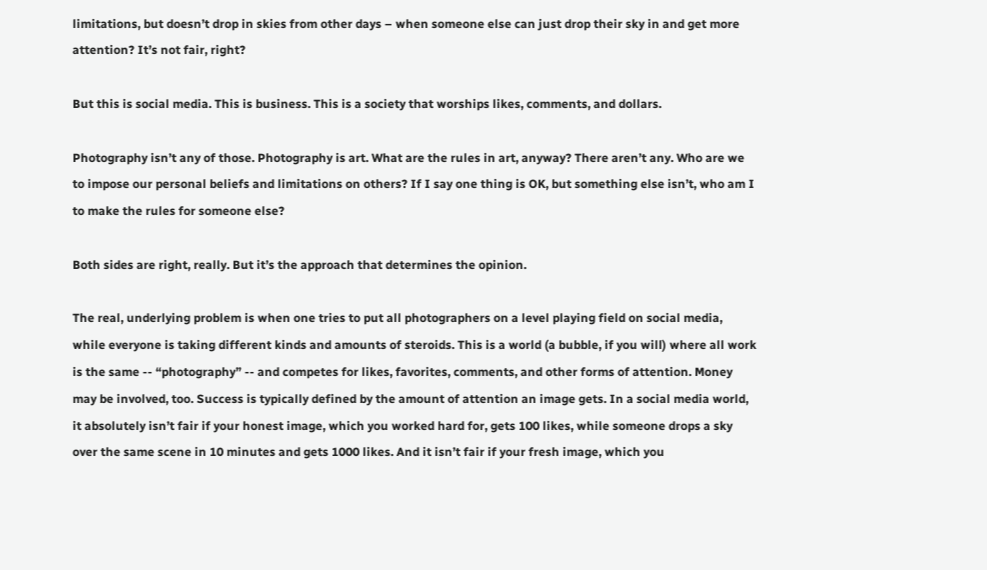limitations, but doesn’t drop in skies from other days – when someone else can just drop their sky in and get more attention? It’s not fair, right?

But this is social media. This is business. This is a society that worships likes, comments, and dollars.

Photography isn’t any of those. Photography is art. What are the rules in art, anyway? There aren’t any. Who are we to impose our personal beliefs and limitations on others? If I say one thing is OK, but something else isn’t, who am I to make the rules for someone else?

Both sides are right, really. But it’s the approach that determines the opinion.

The real, underlying problem is when one tries to put all photographers on a level playing field on social media, while everyone is taking different kinds and amounts of steroids. This is a world (a bubble, if you will) where all work is the same -- “photography” -- and competes for likes, favorites, comments, and other forms of attention. Money may be involved, too. Success is typically defined by the amount of attention an image gets. In a social media world, it absolutely isn’t fair if your honest image, which you worked hard for, gets 100 likes, while someone drops a sky over the same scene in 10 minutes and gets 1000 likes. And it isn’t fair if your fresh image, which you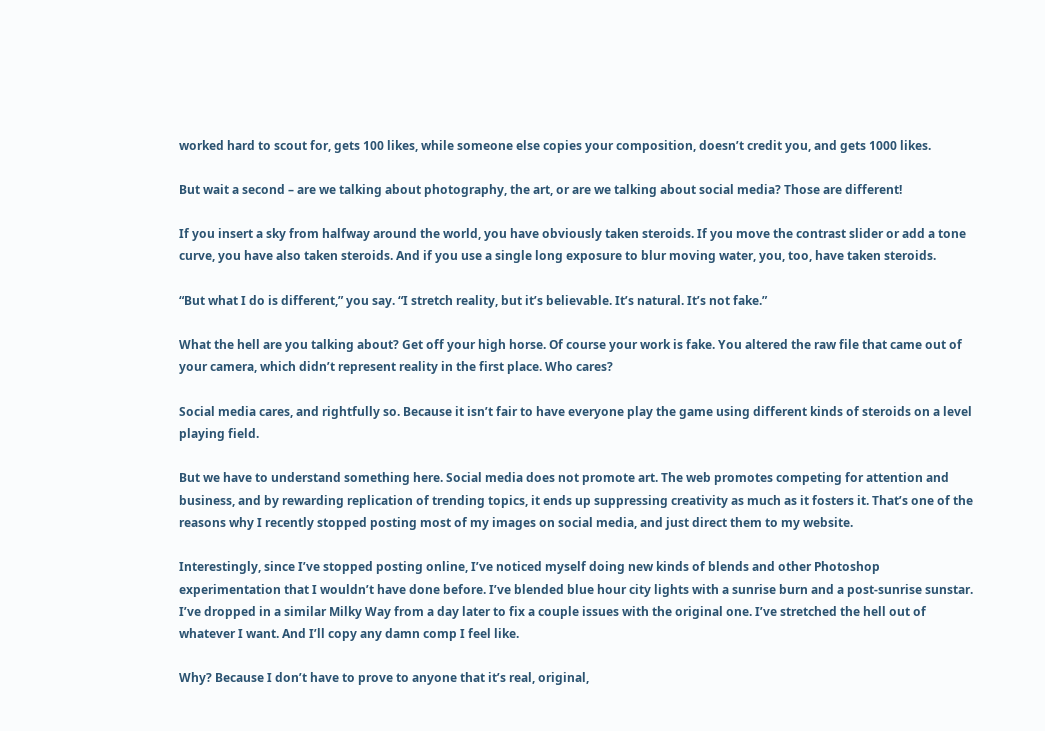worked hard to scout for, gets 100 likes, while someone else copies your composition, doesn’t credit you, and gets 1000 likes.

But wait a second – are we talking about photography, the art, or are we talking about social media? Those are different!

If you insert a sky from halfway around the world, you have obviously taken steroids. If you move the contrast slider or add a tone curve, you have also taken steroids. And if you use a single long exposure to blur moving water, you, too, have taken steroids.

“But what I do is different,” you say. “I stretch reality, but it’s believable. It’s natural. It’s not fake.”

What the hell are you talking about? Get off your high horse. Of course your work is fake. You altered the raw file that came out of your camera, which didn’t represent reality in the first place. Who cares?

Social media cares, and rightfully so. Because it isn’t fair to have everyone play the game using different kinds of steroids on a level playing field.

But we have to understand something here. Social media does not promote art. The web promotes competing for attention and business, and by rewarding replication of trending topics, it ends up suppressing creativity as much as it fosters it. That’s one of the reasons why I recently stopped posting most of my images on social media, and just direct them to my website.

Interestingly, since I’ve stopped posting online, I’ve noticed myself doing new kinds of blends and other Photoshop experimentation that I wouldn’t have done before. I’ve blended blue hour city lights with a sunrise burn and a post-sunrise sunstar. I’ve dropped in a similar Milky Way from a day later to fix a couple issues with the original one. I’ve stretched the hell out of whatever I want. And I’ll copy any damn comp I feel like.

Why? Because I don’t have to prove to anyone that it’s real, original,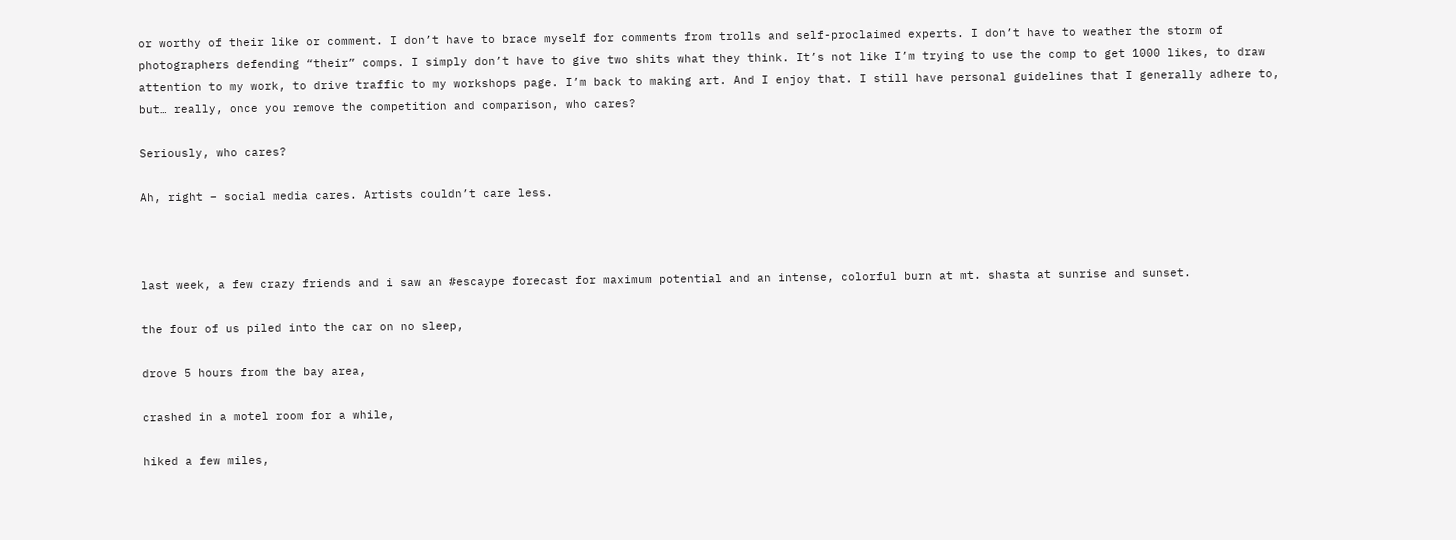or worthy of their like or comment. I don’t have to brace myself for comments from trolls and self-proclaimed experts. I don’t have to weather the storm of photographers defending “their” comps. I simply don’t have to give two shits what they think. It’s not like I’m trying to use the comp to get 1000 likes, to draw attention to my work, to drive traffic to my workshops page. I’m back to making art. And I enjoy that. I still have personal guidelines that I generally adhere to, but… really, once you remove the competition and comparison, who cares?

Seriously, who cares?

Ah, right – social media cares. Artists couldn’t care less.



last week, a few crazy friends and i saw an #escaype forecast for maximum potential and an intense, colorful burn at mt. shasta at sunrise and sunset.

the four of us piled into the car on no sleep,

drove 5 hours from the bay area,

crashed in a motel room for a while,

hiked a few miles,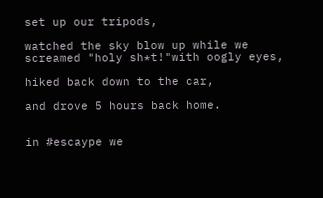set up our tripods,

watched the sky blow up while we screamed "holy sh*t!"with oogly eyes,

hiked back down to the car,

and drove 5 hours back home.


in #escaype we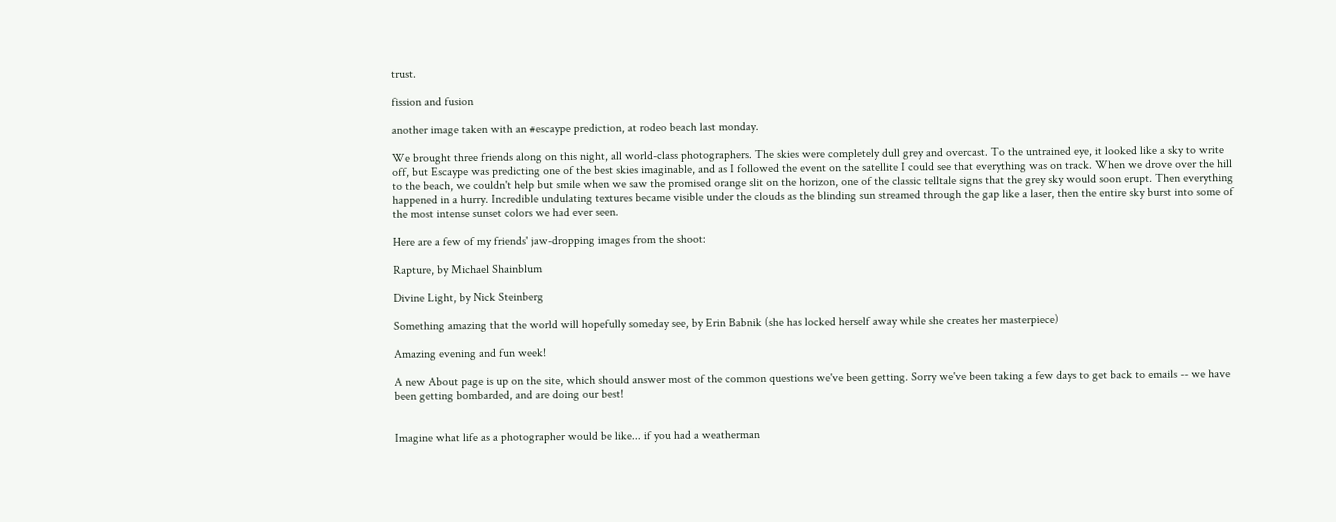trust.

fission and fusion

another image taken with an #escaype prediction, at rodeo beach last monday.

We brought three friends along on this night, all world-class photographers. The skies were completely dull grey and overcast. To the untrained eye, it looked like a sky to write off, but Escaype was predicting one of the best skies imaginable, and as I followed the event on the satellite I could see that everything was on track. When we drove over the hill to the beach, we couldn't help but smile when we saw the promised orange slit on the horizon, one of the classic telltale signs that the grey sky would soon erupt. Then everything happened in a hurry. Incredible undulating textures became visible under the clouds as the blinding sun streamed through the gap like a laser, then the entire sky burst into some of the most intense sunset colors we had ever seen.

Here are a few of my friends' jaw-dropping images from the shoot:

Rapture, by Michael Shainblum

Divine Light, by Nick Steinberg

Something amazing that the world will hopefully someday see, by Erin Babnik (she has locked herself away while she creates her masterpiece)

Amazing evening and fun week!

A new About page is up on the site, which should answer most of the common questions we've been getting. Sorry we've been taking a few days to get back to emails -- we have been getting bombarded, and are doing our best!


Imagine what life as a photographer would be like... if you had a weatherman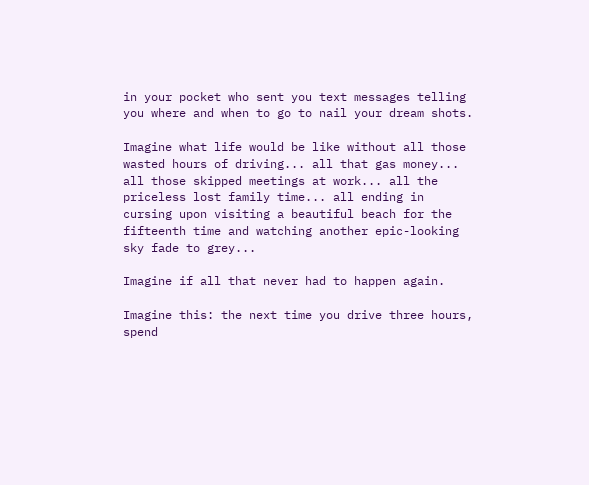in your pocket who sent you text messages telling you where and when to go to nail your dream shots.

Imagine what life would be like without all those wasted hours of driving... all that gas money... all those skipped meetings at work... all the priceless lost family time... all ending in cursing upon visiting a beautiful beach for the fifteenth time and watching another epic-looking sky fade to grey...

Imagine if all that never had to happen again.

Imagine this: the next time you drive three hours, spend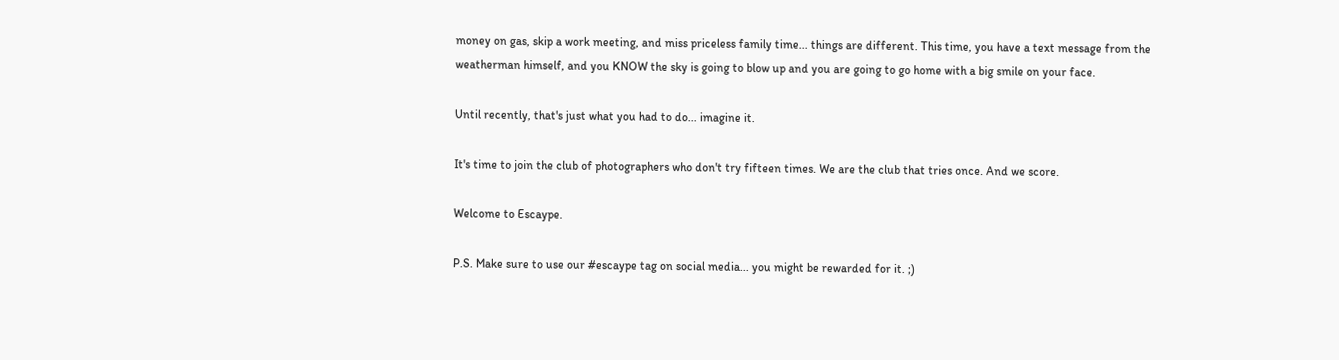money on gas, skip a work meeting, and miss priceless family time... things are different. This time, you have a text message from the weatherman himself, and you KNOW the sky is going to blow up and you are going to go home with a big smile on your face.

Until recently, that's just what you had to do... imagine it.

It's time to join the club of photographers who don't try fifteen times. We are the club that tries once. And we score.

Welcome to Escaype.

P.S. Make sure to use our #escaype tag on social media... you might be rewarded for it. ;)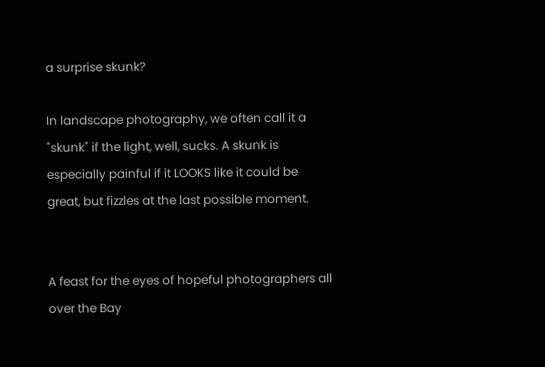a surprise skunk?

In landscape photography, we often call it a "skunk" if the light, well, sucks. A skunk is especially painful if it LOOKS like it could be great, but fizzles at the last possible moment.


A feast for the eyes of hopeful photographers all over the Bay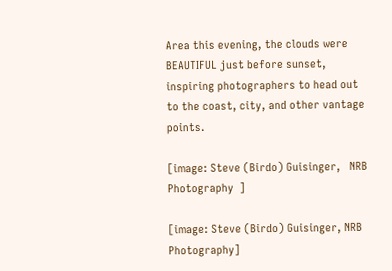Area this evening, the clouds were BEAUTIFUL just before sunset, inspiring photographers to head out to the coast, city, and other vantage points.

[image: Steve (Birdo) Guisinger,   NRB Photography  ]

[image: Steve (Birdo) Guisinger, NRB Photography]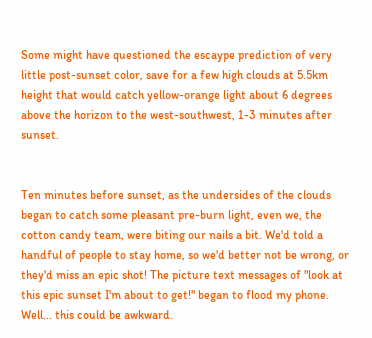Some might have questioned the escaype prediction of very little post-sunset color, save for a few high clouds at 5.5km height that would catch yellow-orange light about 6 degrees above the horizon to the west-southwest, 1-3 minutes after sunset.


Ten minutes before sunset, as the undersides of the clouds began to catch some pleasant pre-burn light, even we, the cotton candy team, were biting our nails a bit. We'd told a handful of people to stay home, so we'd better not be wrong, or they'd miss an epic shot! The picture text messages of "look at this epic sunset I'm about to get!" began to flood my phone. Well... this could be awkward.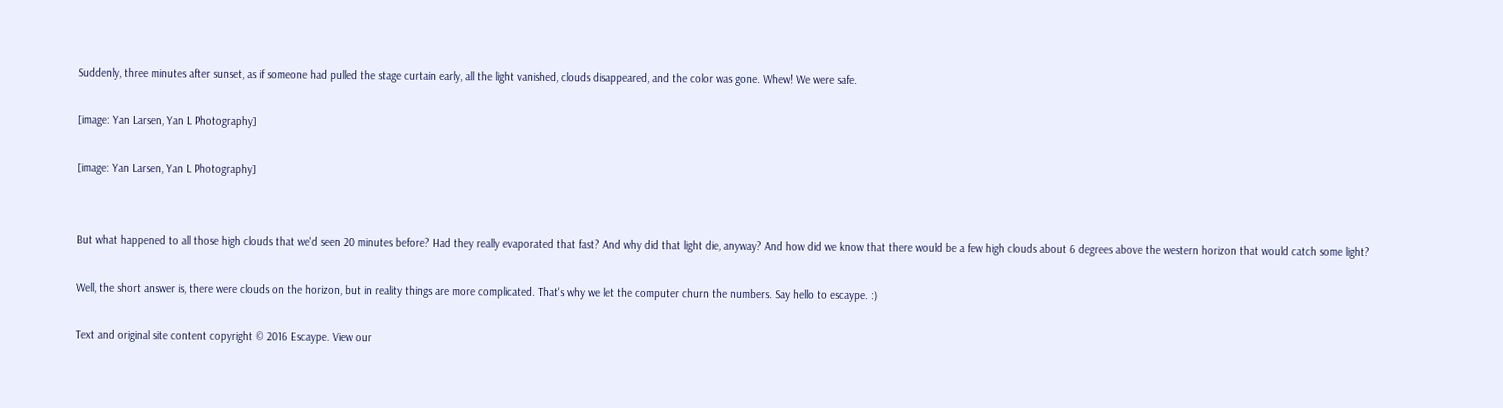Suddenly, three minutes after sunset, as if someone had pulled the stage curtain early, all the light vanished, clouds disappeared, and the color was gone. Whew! We were safe.

[image: Yan Larsen, Yan L Photography]

[image: Yan Larsen, Yan L Photography]


But what happened to all those high clouds that we'd seen 20 minutes before? Had they really evaporated that fast? And why did that light die, anyway? And how did we know that there would be a few high clouds about 6 degrees above the western horizon that would catch some light?

Well, the short answer is, there were clouds on the horizon, but in reality things are more complicated. That's why we let the computer churn the numbers. Say hello to escaype. :)

Text and original site content copyright © 2016 Escaype. View our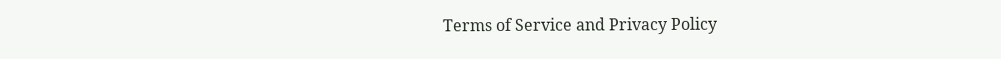Terms of Service and Privacy Policy